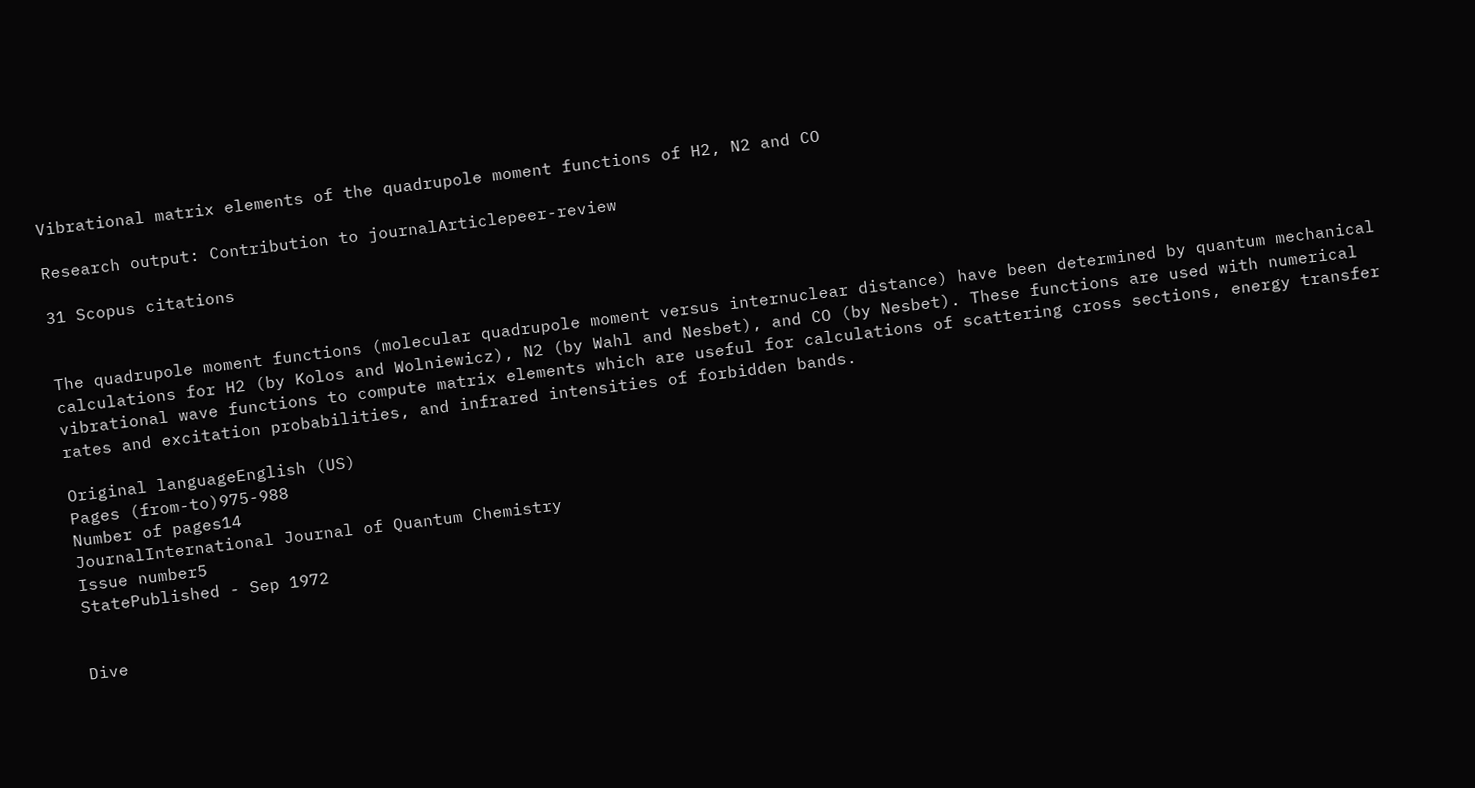Vibrational matrix elements of the quadrupole moment functions of H2, N2 and CO

Research output: Contribution to journalArticlepeer-review

31 Scopus citations


The quadrupole moment functions (molecular quadrupole moment versus internuclear distance) have been determined by quantum mechanical calculations for H2 (by Kolos and Wolniewicz), N2 (by Wahl and Nesbet), and CO (by Nesbet). These functions are used with numerical vibrational wave functions to compute matrix elements which are useful for calculations of scattering cross sections, energy transfer rates and excitation probabilities, and infrared intensities of forbidden bands.

Original languageEnglish (US)
Pages (from-to)975-988
Number of pages14
JournalInternational Journal of Quantum Chemistry
Issue number5
StatePublished - Sep 1972


Dive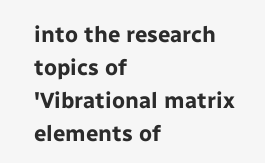into the research topics of 'Vibrational matrix elements of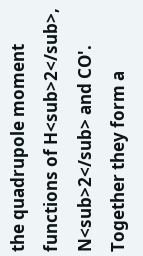the quadrupole moment functions of H<sub>2</sub>, N<sub>2</sub> and CO'. Together they form a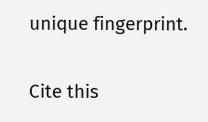unique fingerprint.

Cite this